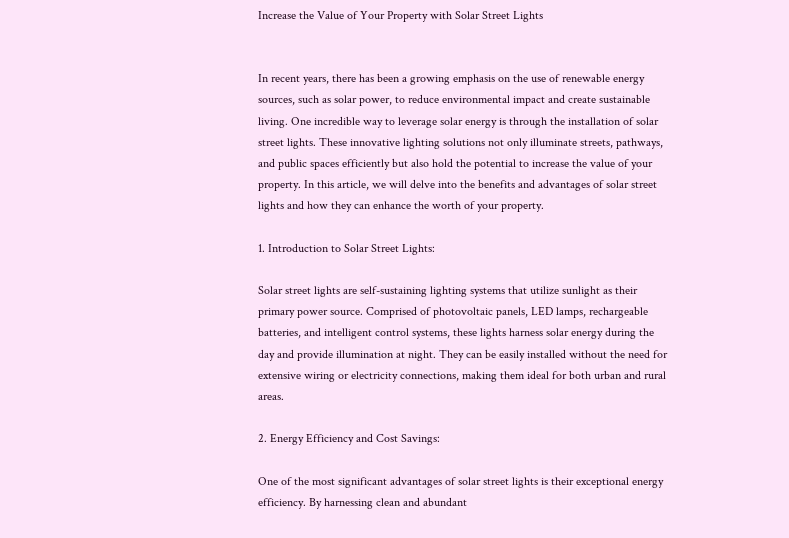Increase the Value of Your Property with Solar Street Lights


In recent years, there has been a growing emphasis on the use of renewable energy sources, such as solar power, to reduce environmental impact and create sustainable living. One incredible way to leverage solar energy is through the installation of solar street lights. These innovative lighting solutions not only illuminate streets, pathways, and public spaces efficiently but also hold the potential to increase the value of your property. In this article, we will delve into the benefits and advantages of solar street lights and how they can enhance the worth of your property.

1. Introduction to Solar Street Lights:

Solar street lights are self-sustaining lighting systems that utilize sunlight as their primary power source. Comprised of photovoltaic panels, LED lamps, rechargeable batteries, and intelligent control systems, these lights harness solar energy during the day and provide illumination at night. They can be easily installed without the need for extensive wiring or electricity connections, making them ideal for both urban and rural areas.

2. Energy Efficiency and Cost Savings:

One of the most significant advantages of solar street lights is their exceptional energy efficiency. By harnessing clean and abundant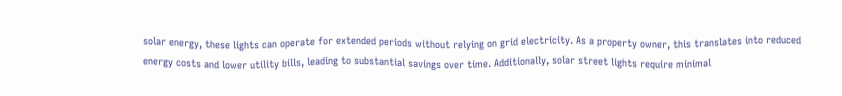solar energy, these lights can operate for extended periods without relying on grid electricity. As a property owner, this translates into reduced energy costs and lower utility bills, leading to substantial savings over time. Additionally, solar street lights require minimal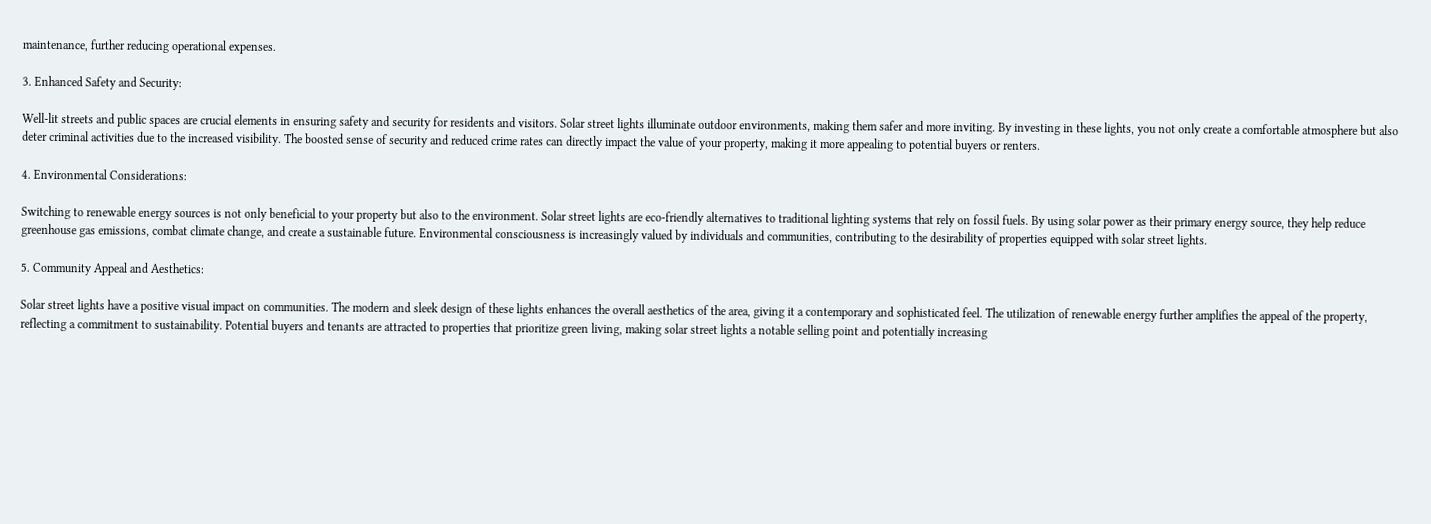maintenance, further reducing operational expenses.

3. Enhanced Safety and Security:

Well-lit streets and public spaces are crucial elements in ensuring safety and security for residents and visitors. Solar street lights illuminate outdoor environments, making them safer and more inviting. By investing in these lights, you not only create a comfortable atmosphere but also deter criminal activities due to the increased visibility. The boosted sense of security and reduced crime rates can directly impact the value of your property, making it more appealing to potential buyers or renters.

4. Environmental Considerations:

Switching to renewable energy sources is not only beneficial to your property but also to the environment. Solar street lights are eco-friendly alternatives to traditional lighting systems that rely on fossil fuels. By using solar power as their primary energy source, they help reduce greenhouse gas emissions, combat climate change, and create a sustainable future. Environmental consciousness is increasingly valued by individuals and communities, contributing to the desirability of properties equipped with solar street lights.

5. Community Appeal and Aesthetics:

Solar street lights have a positive visual impact on communities. The modern and sleek design of these lights enhances the overall aesthetics of the area, giving it a contemporary and sophisticated feel. The utilization of renewable energy further amplifies the appeal of the property, reflecting a commitment to sustainability. Potential buyers and tenants are attracted to properties that prioritize green living, making solar street lights a notable selling point and potentially increasing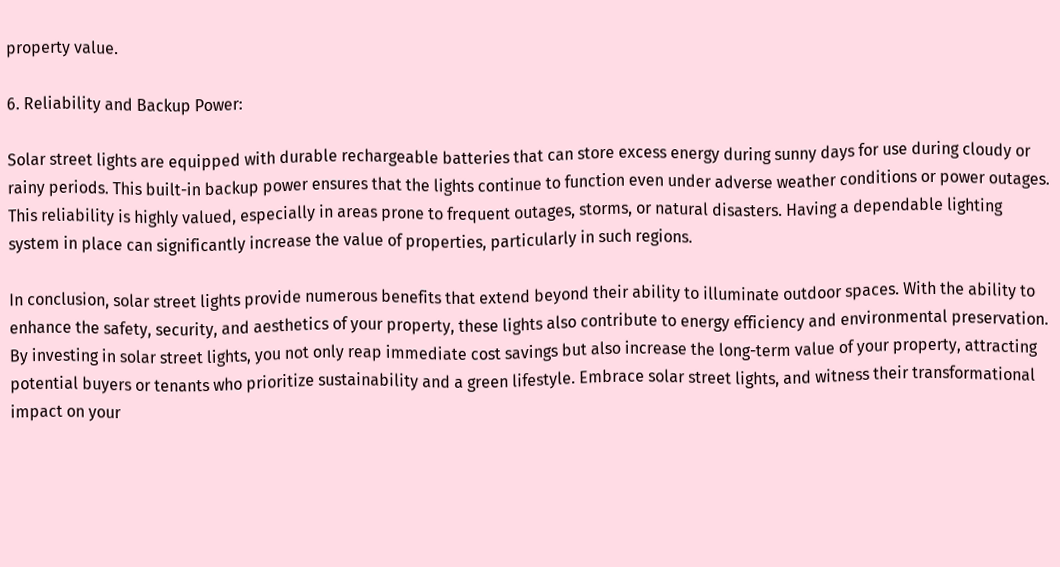property value.

6. Reliability and Backup Power:

Solar street lights are equipped with durable rechargeable batteries that can store excess energy during sunny days for use during cloudy or rainy periods. This built-in backup power ensures that the lights continue to function even under adverse weather conditions or power outages. This reliability is highly valued, especially in areas prone to frequent outages, storms, or natural disasters. Having a dependable lighting system in place can significantly increase the value of properties, particularly in such regions.

In conclusion, solar street lights provide numerous benefits that extend beyond their ability to illuminate outdoor spaces. With the ability to enhance the safety, security, and aesthetics of your property, these lights also contribute to energy efficiency and environmental preservation. By investing in solar street lights, you not only reap immediate cost savings but also increase the long-term value of your property, attracting potential buyers or tenants who prioritize sustainability and a green lifestyle. Embrace solar street lights, and witness their transformational impact on your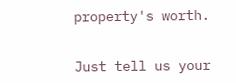property's worth.


Just tell us your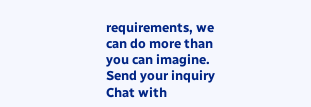requirements, we can do more than you can imagine.
Send your inquiry
Chat with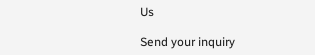Us

Send your inquiry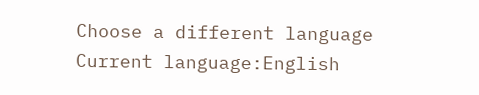Choose a different language
Current language:English